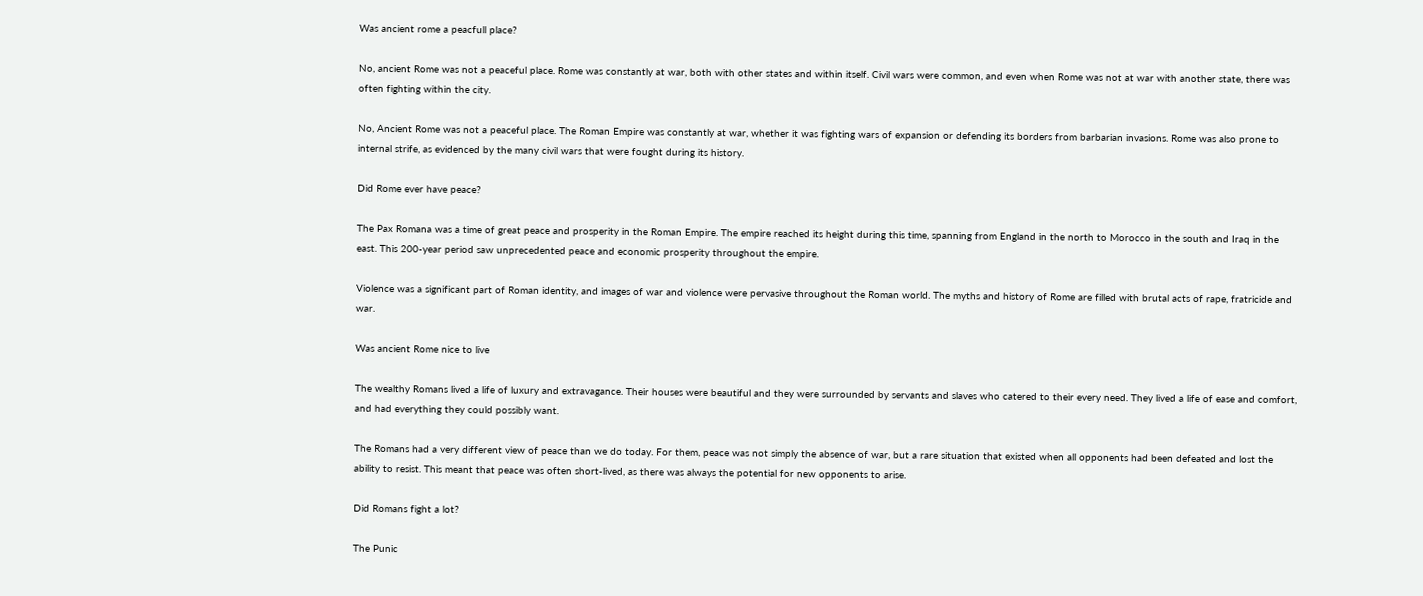Was ancient rome a peacfull place?

No, ancient Rome was not a peaceful place. Rome was constantly at war, both with other states and within itself. Civil wars were common, and even when Rome was not at war with another state, there was often fighting within the city.

No, Ancient Rome was not a peaceful place. The Roman Empire was constantly at war, whether it was fighting wars of expansion or defending its borders from barbarian invasions. Rome was also prone to internal strife, as evidenced by the many civil wars that were fought during its history.

Did Rome ever have peace?

The Pax Romana was a time of great peace and prosperity in the Roman Empire. The empire reached its height during this time, spanning from England in the north to Morocco in the south and Iraq in the east. This 200-year period saw unprecedented peace and economic prosperity throughout the empire.

Violence was a significant part of Roman identity, and images of war and violence were pervasive throughout the Roman world. The myths and history of Rome are filled with brutal acts of rape, fratricide and war.

Was ancient Rome nice to live

The wealthy Romans lived a life of luxury and extravagance. Their houses were beautiful and they were surrounded by servants and slaves who catered to their every need. They lived a life of ease and comfort, and had everything they could possibly want.

The Romans had a very different view of peace than we do today. For them, peace was not simply the absence of war, but a rare situation that existed when all opponents had been defeated and lost the ability to resist. This meant that peace was often short-lived, as there was always the potential for new opponents to arise.

Did Romans fight a lot?

The Punic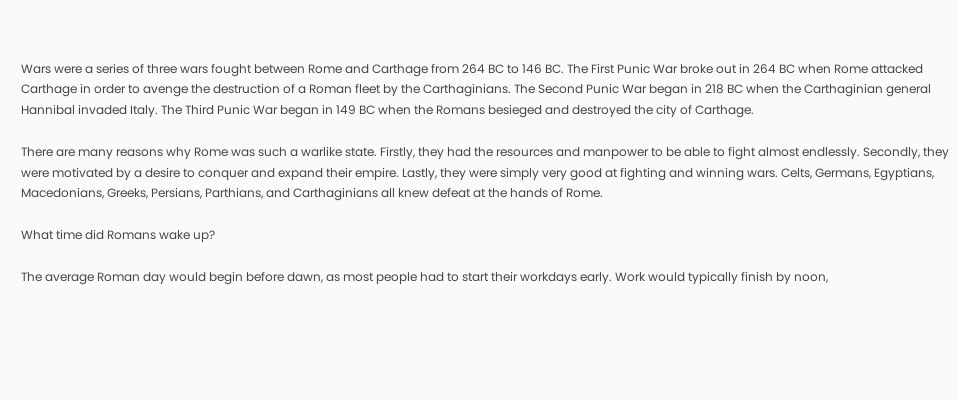Wars were a series of three wars fought between Rome and Carthage from 264 BC to 146 BC. The First Punic War broke out in 264 BC when Rome attacked Carthage in order to avenge the destruction of a Roman fleet by the Carthaginians. The Second Punic War began in 218 BC when the Carthaginian general Hannibal invaded Italy. The Third Punic War began in 149 BC when the Romans besieged and destroyed the city of Carthage.

There are many reasons why Rome was such a warlike state. Firstly, they had the resources and manpower to be able to fight almost endlessly. Secondly, they were motivated by a desire to conquer and expand their empire. Lastly, they were simply very good at fighting and winning wars. Celts, Germans, Egyptians, Macedonians, Greeks, Persians, Parthians, and Carthaginians all knew defeat at the hands of Rome.

What time did Romans wake up?

The average Roman day would begin before dawn, as most people had to start their workdays early. Work would typically finish by noon,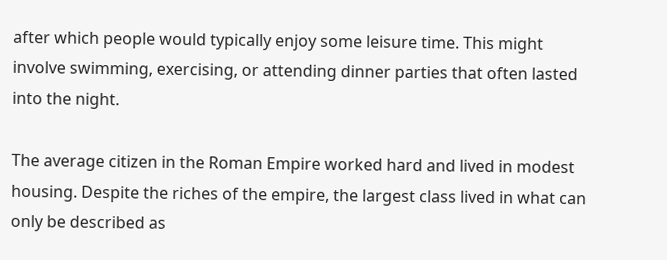after which people would typically enjoy some leisure time. This might involve swimming, exercising, or attending dinner parties that often lasted into the night.

The average citizen in the Roman Empire worked hard and lived in modest housing. Despite the riches of the empire, the largest class lived in what can only be described as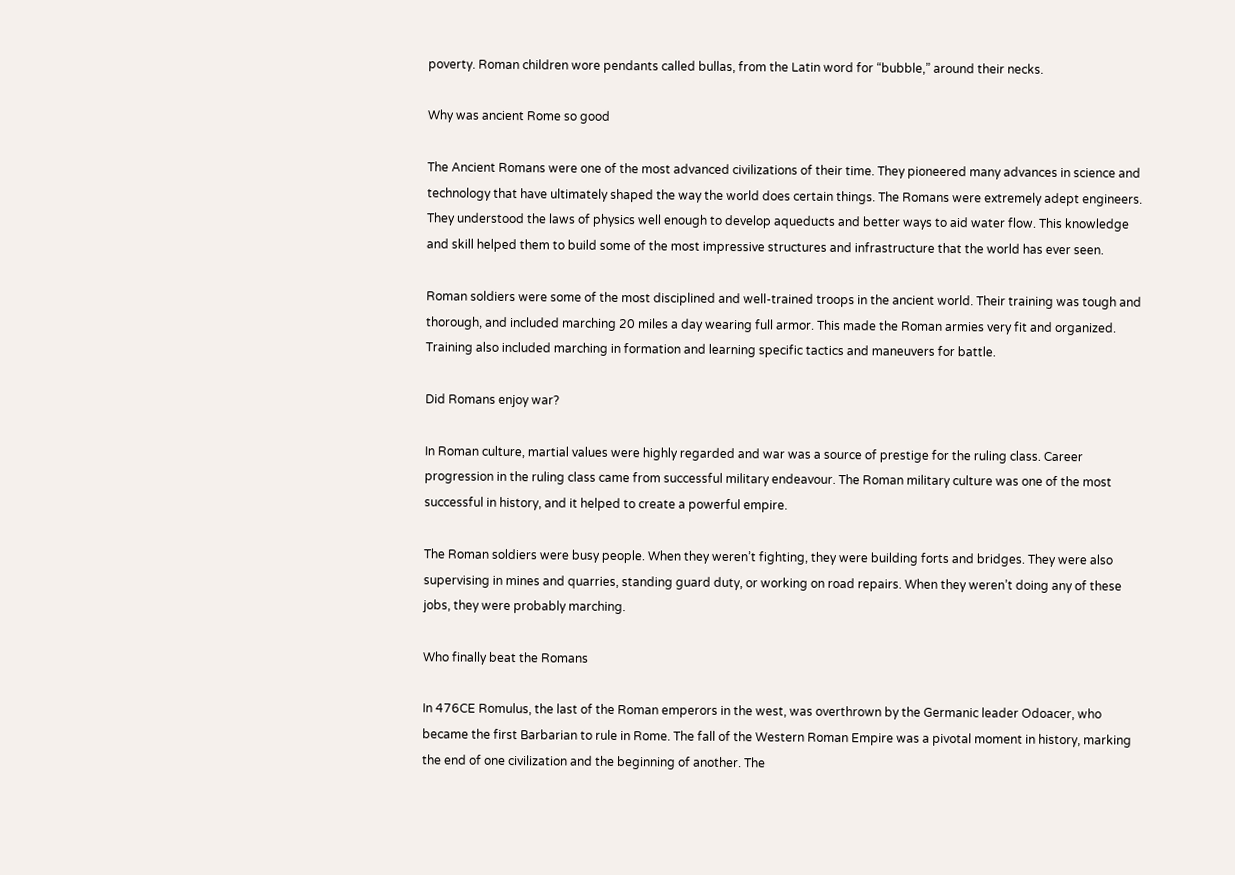poverty. Roman children wore pendants called bullas, from the Latin word for “bubble,” around their necks.

Why was ancient Rome so good

The Ancient Romans were one of the most advanced civilizations of their time. They pioneered many advances in science and technology that have ultimately shaped the way the world does certain things. The Romans were extremely adept engineers. They understood the laws of physics well enough to develop aqueducts and better ways to aid water flow. This knowledge and skill helped them to build some of the most impressive structures and infrastructure that the world has ever seen.

Roman soldiers were some of the most disciplined and well-trained troops in the ancient world. Their training was tough and thorough, and included marching 20 miles a day wearing full armor. This made the Roman armies very fit and organized. Training also included marching in formation and learning specific tactics and maneuvers for battle.

Did Romans enjoy war?

In Roman culture, martial values were highly regarded and war was a source of prestige for the ruling class. Career progression in the ruling class came from successful military endeavour. The Roman military culture was one of the most successful in history, and it helped to create a powerful empire.

The Roman soldiers were busy people. When they weren’t fighting, they were building forts and bridges. They were also supervising in mines and quarries, standing guard duty, or working on road repairs. When they weren’t doing any of these jobs, they were probably marching.

Who finally beat the Romans

In 476CE Romulus, the last of the Roman emperors in the west, was overthrown by the Germanic leader Odoacer, who became the first Barbarian to rule in Rome. The fall of the Western Roman Empire was a pivotal moment in history, marking the end of one civilization and the beginning of another. The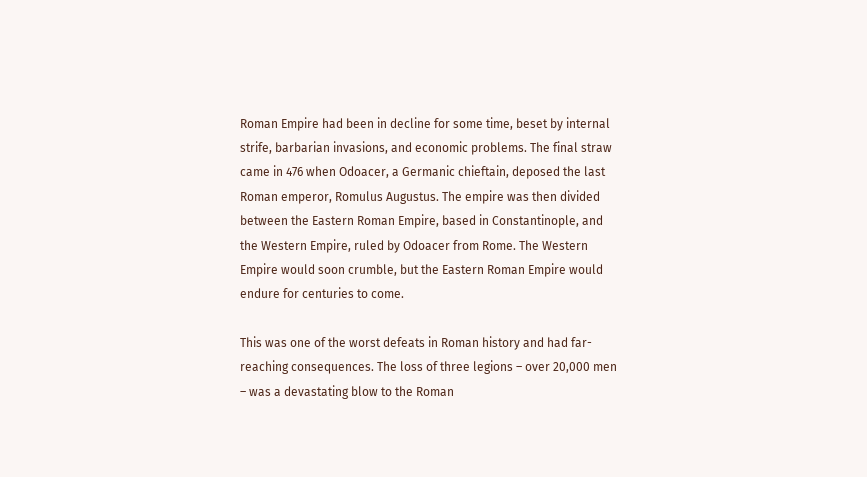Roman Empire had been in decline for some time, beset by internal strife, barbarian invasions, and economic problems. The final straw came in 476 when Odoacer, a Germanic chieftain, deposed the last Roman emperor, Romulus Augustus. The empire was then divided between the Eastern Roman Empire, based in Constantinople, and the Western Empire, ruled by Odoacer from Rome. The Western Empire would soon crumble, but the Eastern Roman Empire would endure for centuries to come.

This was one of the worst defeats in Roman history and had far-reaching consequences. The loss of three legions – over 20,000 men – was a devastating blow to the Roman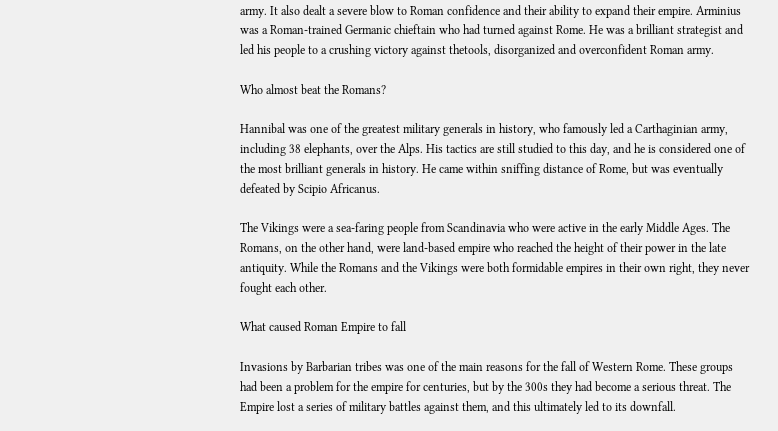army. It also dealt a severe blow to Roman confidence and their ability to expand their empire. Arminius was a Roman-trained Germanic chieftain who had turned against Rome. He was a brilliant strategist and led his people to a crushing victory against thetools, disorganized and overconfident Roman army.

Who almost beat the Romans?

Hannibal was one of the greatest military generals in history, who famously led a Carthaginian army, including 38 elephants, over the Alps. His tactics are still studied to this day, and he is considered one of the most brilliant generals in history. He came within sniffing distance of Rome, but was eventually defeated by Scipio Africanus.

The Vikings were a sea-faring people from Scandinavia who were active in the early Middle Ages. The Romans, on the other hand, were land-based empire who reached the height of their power in the late antiquity. While the Romans and the Vikings were both formidable empires in their own right, they never fought each other.

What caused Roman Empire to fall

Invasions by Barbarian tribes was one of the main reasons for the fall of Western Rome. These groups had been a problem for the empire for centuries, but by the 300s they had become a serious threat. The Empire lost a series of military battles against them, and this ultimately led to its downfall.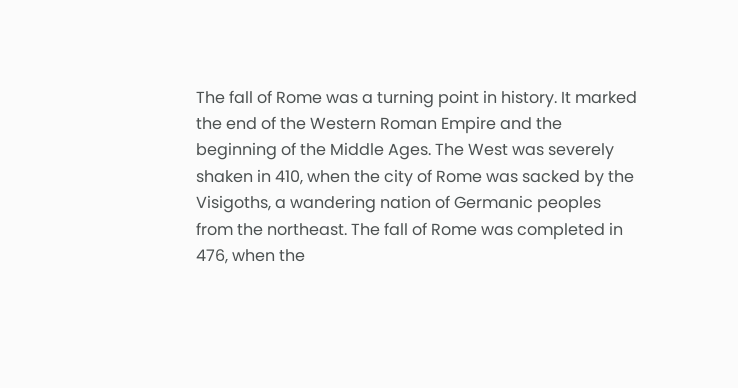The fall of Rome was a turning point in history. It marked the end of the Western Roman Empire and the beginning of the Middle Ages. The West was severely shaken in 410, when the city of Rome was sacked by the Visigoths, a wandering nation of Germanic peoples from the northeast. The fall of Rome was completed in 476, when the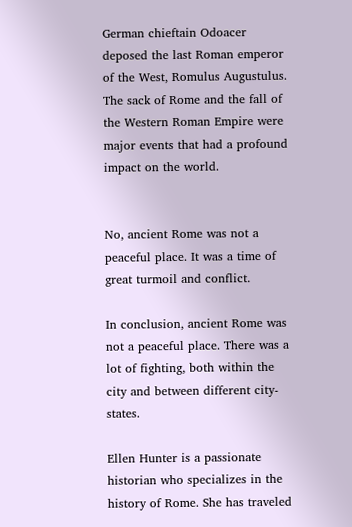German chieftain Odoacer deposed the last Roman emperor of the West, Romulus Augustulus. The sack of Rome and the fall of the Western Roman Empire were major events that had a profound impact on the world.


No, ancient Rome was not a peaceful place. It was a time of great turmoil and conflict.

In conclusion, ancient Rome was not a peaceful place. There was a lot of fighting, both within the city and between different city-states.

Ellen Hunter is a passionate historian who specializes in the history of Rome. She has traveled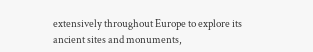extensively throughout Europe to explore its ancient sites and monuments,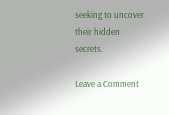seeking to uncover their hidden secrets.

Leave a Comment